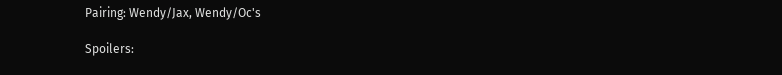Pairing: Wendy/Jax, Wendy/Oc's

Spoilers: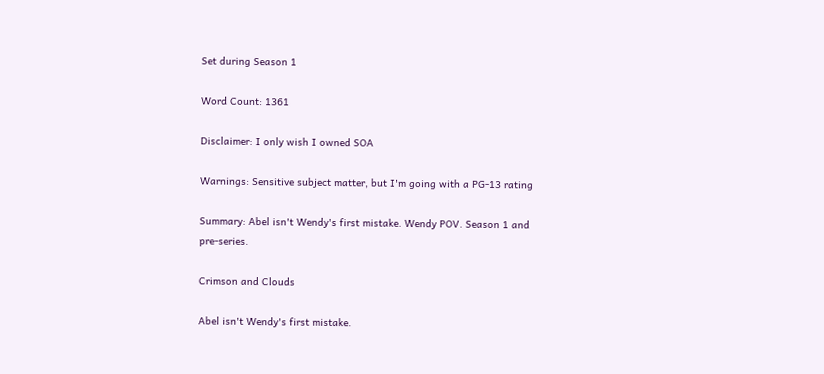Set during Season 1

Word Count: 1361

Disclaimer: I only wish I owned SOA

Warnings: Sensitive subject matter, but I'm going with a PG-13 rating

Summary: Abel isn't Wendy's first mistake. Wendy POV. Season 1 and pre-series.

Crimson and Clouds

Abel isn't Wendy's first mistake.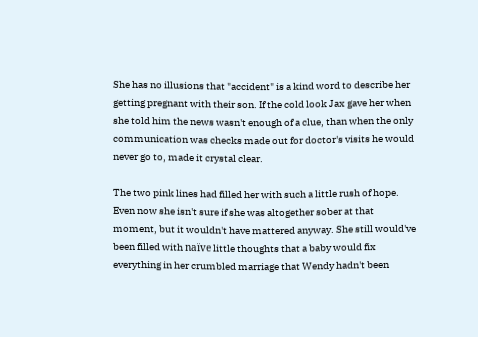She has no illusions that "accident" is a kind word to describe her getting pregnant with their son. If the cold look Jax gave her when she told him the news wasn't enough of a clue, than when the only communication was checks made out for doctor's visits he would never go to, made it crystal clear.

The two pink lines had filled her with such a little rush of hope. Even now she isn't sure if she was altogether sober at that moment, but it wouldn't have mattered anyway. She still would've been filled with naïve little thoughts that a baby would fix everything in her crumbled marriage that Wendy hadn't been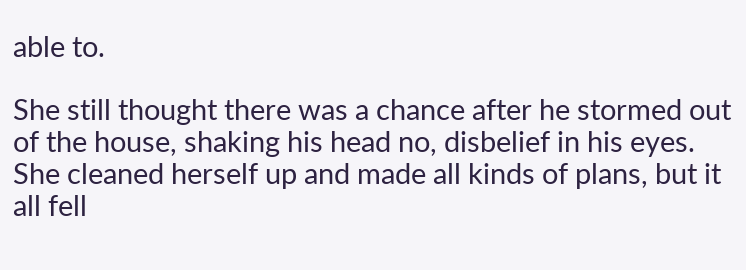able to.

She still thought there was a chance after he stormed out of the house, shaking his head no, disbelief in his eyes. She cleaned herself up and made all kinds of plans, but it all fell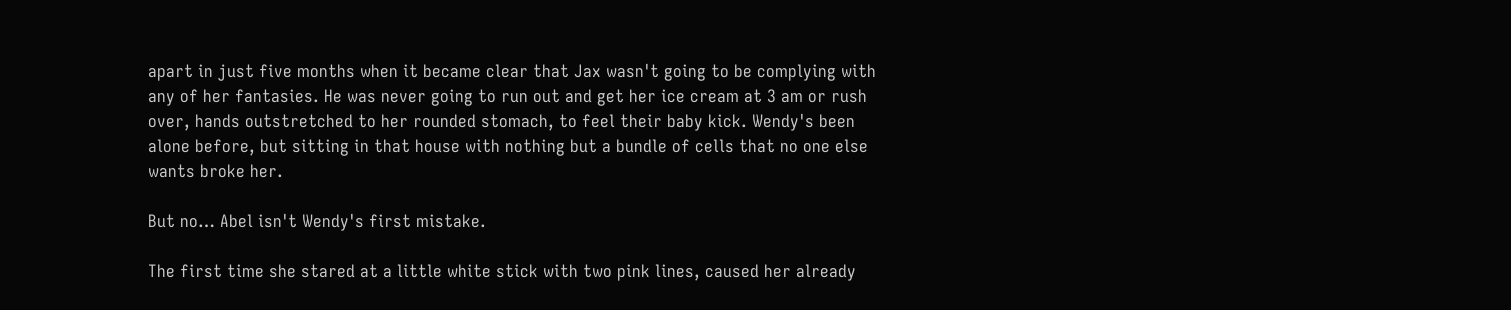apart in just five months when it became clear that Jax wasn't going to be complying with any of her fantasies. He was never going to run out and get her ice cream at 3 am or rush over, hands outstretched to her rounded stomach, to feel their baby kick. Wendy's been alone before, but sitting in that house with nothing but a bundle of cells that no one else wants broke her.

But no… Abel isn't Wendy's first mistake.

The first time she stared at a little white stick with two pink lines, caused her already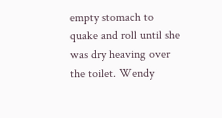empty stomach to quake and roll until she was dry heaving over the toilet. Wendy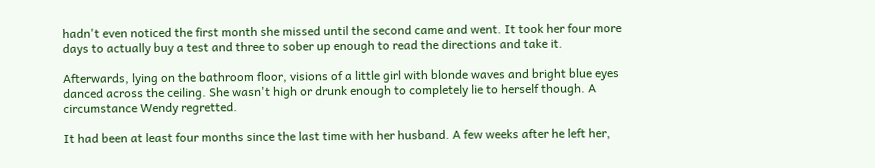hadn't even noticed the first month she missed until the second came and went. It took her four more days to actually buy a test and three to sober up enough to read the directions and take it.

Afterwards, lying on the bathroom floor, visions of a little girl with blonde waves and bright blue eyes danced across the ceiling. She wasn't high or drunk enough to completely lie to herself though. A circumstance Wendy regretted.

It had been at least four months since the last time with her husband. A few weeks after he left her,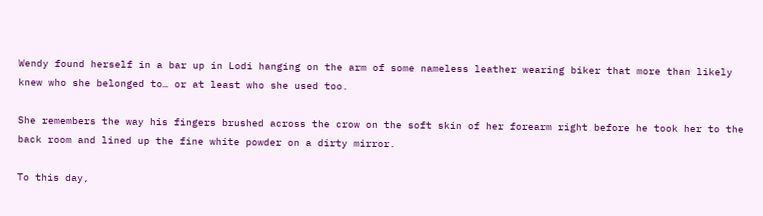Wendy found herself in a bar up in Lodi hanging on the arm of some nameless leather wearing biker that more than likely knew who she belonged to… or at least who she used too.

She remembers the way his fingers brushed across the crow on the soft skin of her forearm right before he took her to the back room and lined up the fine white powder on a dirty mirror.

To this day,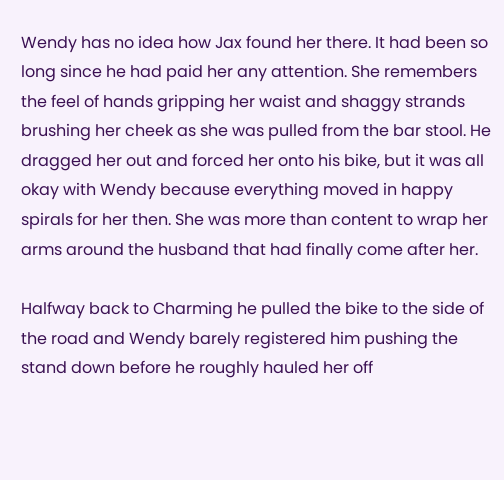Wendy has no idea how Jax found her there. It had been so long since he had paid her any attention. She remembers the feel of hands gripping her waist and shaggy strands brushing her cheek as she was pulled from the bar stool. He dragged her out and forced her onto his bike, but it was all okay with Wendy because everything moved in happy spirals for her then. She was more than content to wrap her arms around the husband that had finally come after her.

Halfway back to Charming he pulled the bike to the side of the road and Wendy barely registered him pushing the stand down before he roughly hauled her off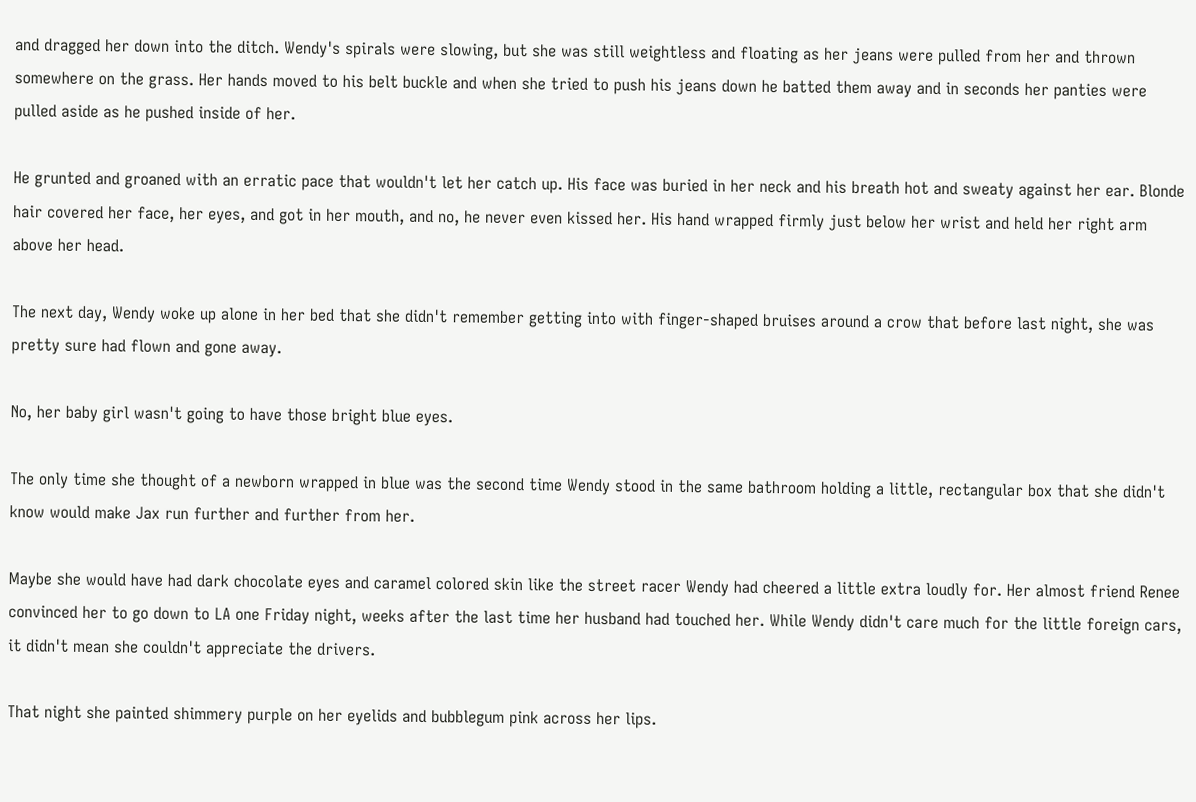and dragged her down into the ditch. Wendy's spirals were slowing, but she was still weightless and floating as her jeans were pulled from her and thrown somewhere on the grass. Her hands moved to his belt buckle and when she tried to push his jeans down he batted them away and in seconds her panties were pulled aside as he pushed inside of her.

He grunted and groaned with an erratic pace that wouldn't let her catch up. His face was buried in her neck and his breath hot and sweaty against her ear. Blonde hair covered her face, her eyes, and got in her mouth, and no, he never even kissed her. His hand wrapped firmly just below her wrist and held her right arm above her head.

The next day, Wendy woke up alone in her bed that she didn't remember getting into with finger-shaped bruises around a crow that before last night, she was pretty sure had flown and gone away.

No, her baby girl wasn't going to have those bright blue eyes.

The only time she thought of a newborn wrapped in blue was the second time Wendy stood in the same bathroom holding a little, rectangular box that she didn't know would make Jax run further and further from her.

Maybe she would have had dark chocolate eyes and caramel colored skin like the street racer Wendy had cheered a little extra loudly for. Her almost friend Renee convinced her to go down to LA one Friday night, weeks after the last time her husband had touched her. While Wendy didn't care much for the little foreign cars, it didn't mean she couldn't appreciate the drivers.

That night she painted shimmery purple on her eyelids and bubblegum pink across her lips.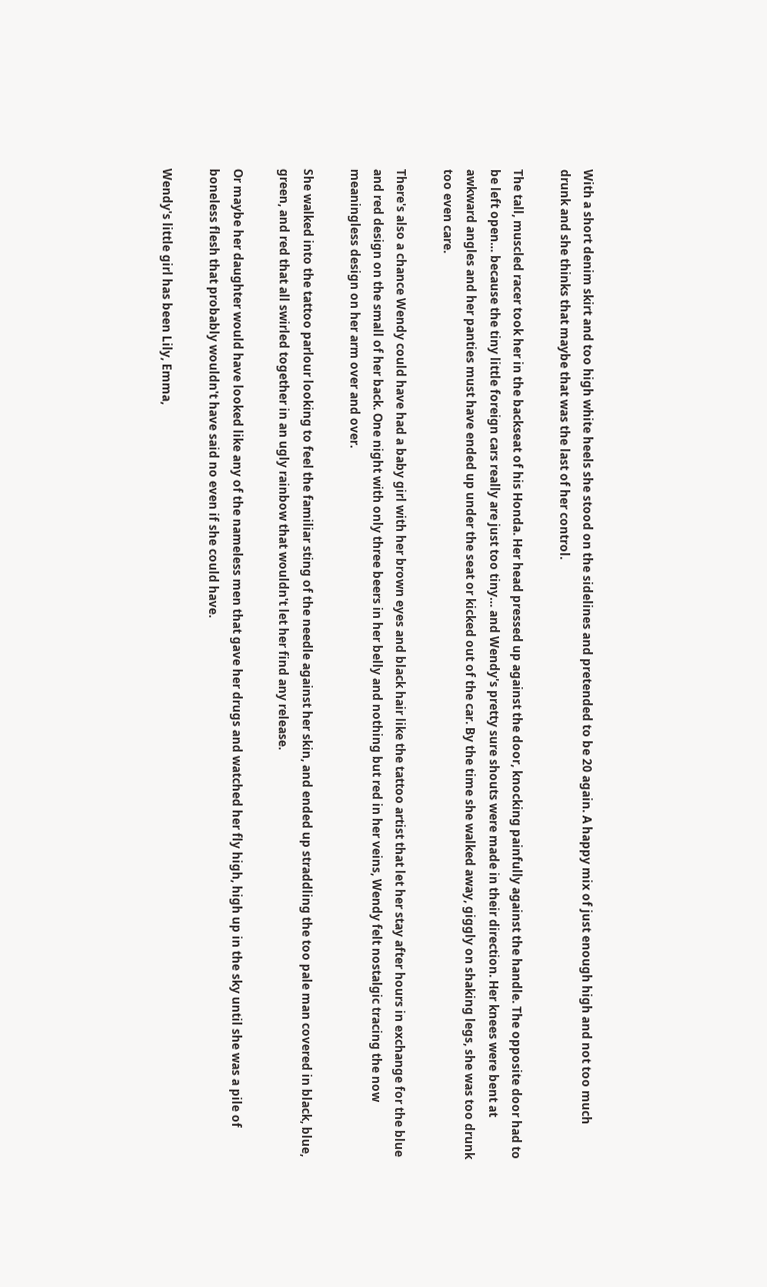With a short denim skirt and too high white heels she stood on the sidelines and pretended to be 20 again. A happy mix of just enough high and not too much drunk and she thinks that maybe that was the last of her control.

The tall, muscled racer took her in the backseat of his Honda. Her head pressed up against the door, knocking painfully against the handle. The opposite door had to be left open… because the tiny little foreign cars really are just too tiny… and Wendy's pretty sure shouts were made in their direction. Her knees were bent at awkward angles and her panties must have ended up under the seat or kicked out of the car. By the time she walked away, giggly on shaking legs, she was too drunk too even care.

There's also a chance Wendy could have had a baby girl with her brown eyes and black hair like the tattoo artist that let her stay after hours in exchange for the blue and red design on the small of her back. One night with only three beers in her belly and nothing but red in her veins, Wendy felt nostalgic tracing the now meaningless design on her arm over and over.

She walked into the tattoo parlour looking to feel the familiar sting of the needle against her skin, and ended up straddling the too pale man covered in black, blue, green, and red that all swirled together in an ugly rainbow that wouldn't let her find any release.

Or maybe her daughter would have looked like any of the nameless men that gave her drugs and watched her fly high, high up in the sky until she was a pile of boneless flesh that probably wouldn't have said no even if she could have.

Wendy's little girl has been Lily, Emma,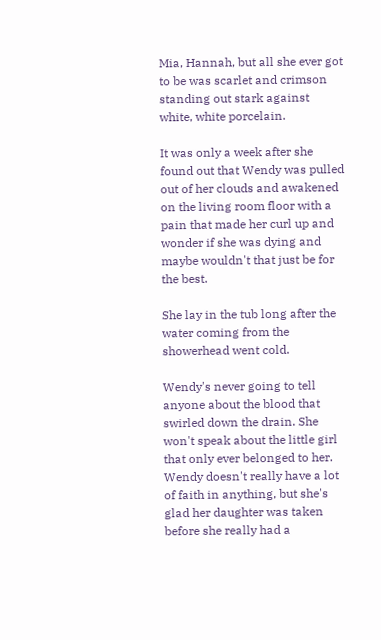Mia, Hannah, but all she ever got to be was scarlet and crimson standing out stark against white, white porcelain.

It was only a week after she found out that Wendy was pulled out of her clouds and awakened on the living room floor with a pain that made her curl up and wonder if she was dying and maybe wouldn't that just be for the best.

She lay in the tub long after the water coming from the showerhead went cold.

Wendy's never going to tell anyone about the blood that swirled down the drain. She won't speak about the little girl that only ever belonged to her. Wendy doesn't really have a lot of faith in anything, but she's glad her daughter was taken before she really had a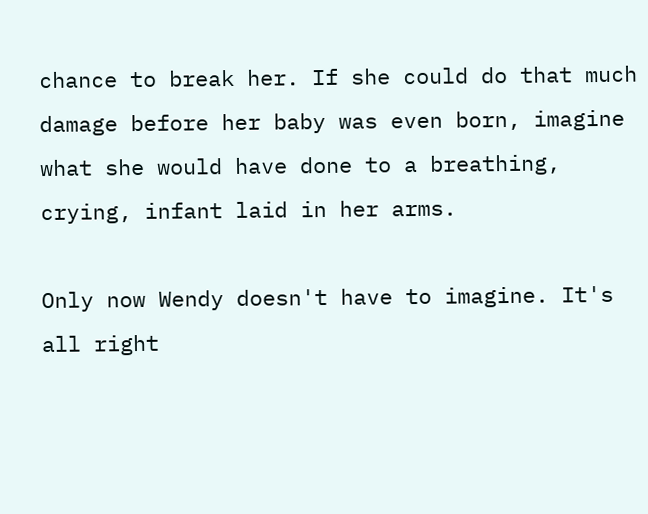chance to break her. If she could do that much damage before her baby was even born, imagine what she would have done to a breathing, crying, infant laid in her arms.

Only now Wendy doesn't have to imagine. It's all right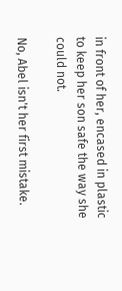in front of her, encased in plastic to keep her son safe the way she could not.

No, Abel isn't her first mistake.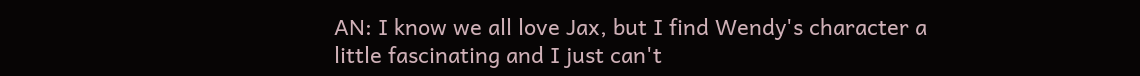AN: I know we all love Jax, but I find Wendy's character a little fascinating and I just can't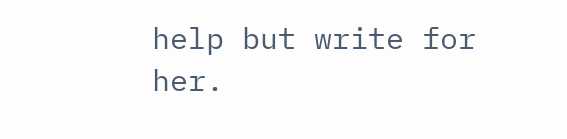help but write for her.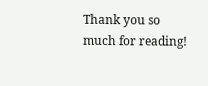Thank you so much for reading!